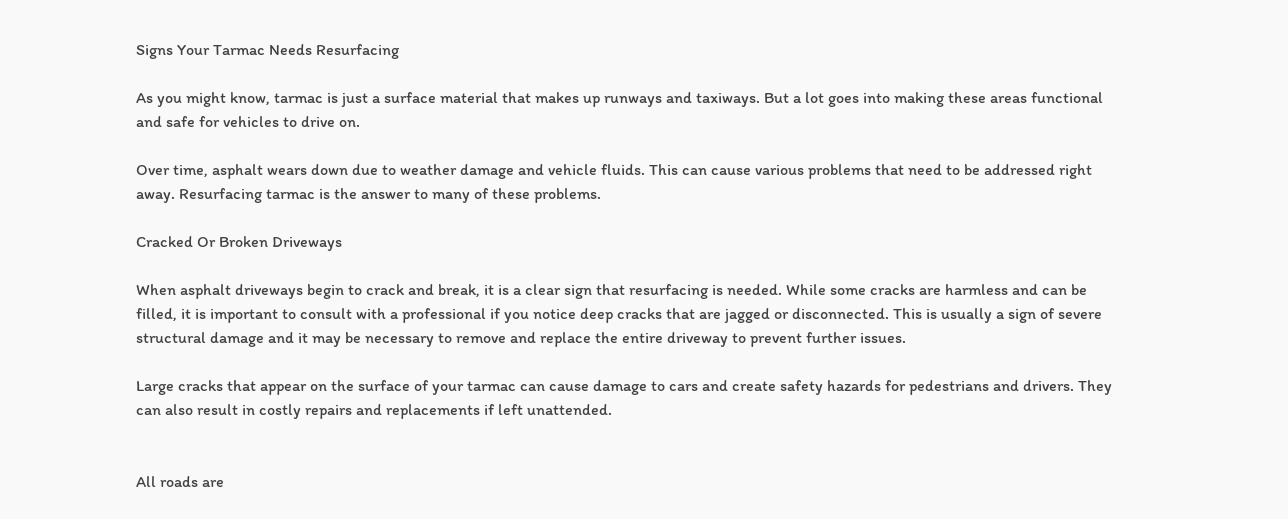Signs Your Tarmac Needs Resurfacing

As you might know, tarmac is just a surface material that makes up runways and taxiways. But a lot goes into making these areas functional and safe for vehicles to drive on.

Over time, asphalt wears down due to weather damage and vehicle fluids. This can cause various problems that need to be addressed right away. Resurfacing tarmac is the answer to many of these problems.

Cracked Or Broken Driveways

When asphalt driveways begin to crack and break, it is a clear sign that resurfacing is needed. While some cracks are harmless and can be filled, it is important to consult with a professional if you notice deep cracks that are jagged or disconnected. This is usually a sign of severe structural damage and it may be necessary to remove and replace the entire driveway to prevent further issues.

Large cracks that appear on the surface of your tarmac can cause damage to cars and create safety hazards for pedestrians and drivers. They can also result in costly repairs and replacements if left unattended.


All roads are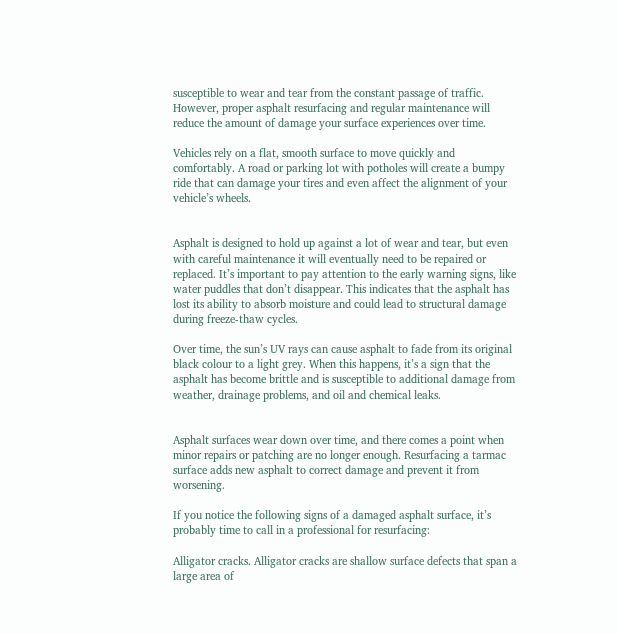susceptible to wear and tear from the constant passage of traffic. However, proper asphalt resurfacing and regular maintenance will reduce the amount of damage your surface experiences over time.

Vehicles rely on a flat, smooth surface to move quickly and comfortably. A road or parking lot with potholes will create a bumpy ride that can damage your tires and even affect the alignment of your vehicle’s wheels.


Asphalt is designed to hold up against a lot of wear and tear, but even with careful maintenance it will eventually need to be repaired or replaced. It’s important to pay attention to the early warning signs, like water puddles that don’t disappear. This indicates that the asphalt has lost its ability to absorb moisture and could lead to structural damage during freeze-thaw cycles.

Over time, the sun’s UV rays can cause asphalt to fade from its original black colour to a light grey. When this happens, it’s a sign that the asphalt has become brittle and is susceptible to additional damage from weather, drainage problems, and oil and chemical leaks.


Asphalt surfaces wear down over time, and there comes a point when minor repairs or patching are no longer enough. Resurfacing a tarmac surface adds new asphalt to correct damage and prevent it from worsening.

If you notice the following signs of a damaged asphalt surface, it’s probably time to call in a professional for resurfacing:

Alligator cracks. Alligator cracks are shallow surface defects that span a large area of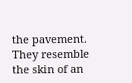the pavement. They resemble the skin of an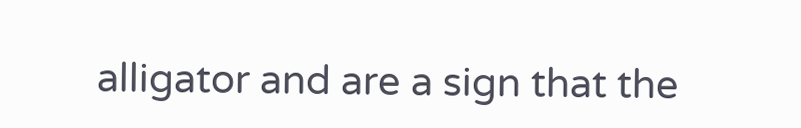alligator and are a sign that the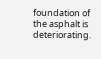foundation of the asphalt is deteriorating.